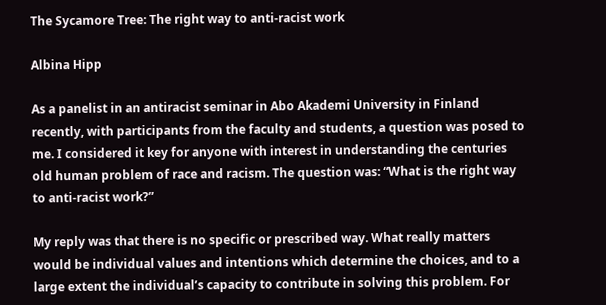The Sycamore Tree: The right way to anti-racist work

Albina Hipp

As a panelist in an antiracist seminar in Abo Akademi University in Finland recently, with participants from the faculty and students, a question was posed to me. I considered it key for anyone with interest in understanding the centuries old human problem of race and racism. The question was: “What is the right way to anti-racist work?”

My reply was that there is no specific or prescribed way. What really matters would be individual values and intentions which determine the choices, and to a large extent the individual’s capacity to contribute in solving this problem. For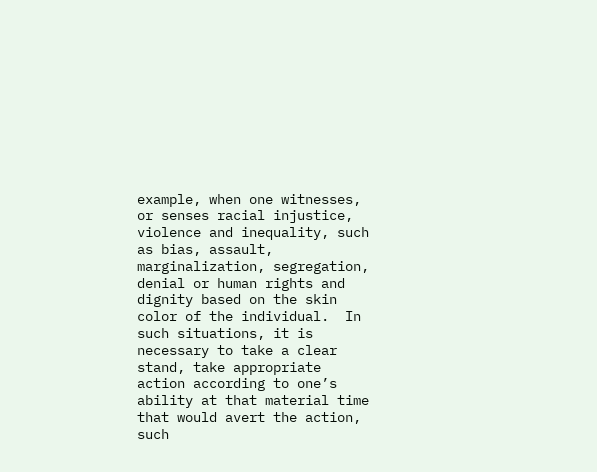example, when one witnesses, or senses racial injustice, violence and inequality, such as bias, assault, marginalization, segregation, denial or human rights and dignity based on the skin color of the individual.  In such situations, it is necessary to take a clear stand, take appropriate action according to one’s ability at that material time that would avert the action, such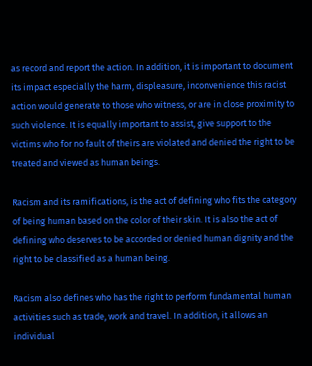as record and report the action. In addition, it is important to document its impact especially the harm, displeasure, inconvenience this racist action would generate to those who witness, or are in close proximity to such violence. It is equally important to assist, give support to the victims who for no fault of theirs are violated and denied the right to be treated and viewed as human beings.

Racism and its ramifications, is the act of defining who fits the category of being human based on the color of their skin. It is also the act of defining who deserves to be accorded or denied human dignity and the right to be classified as a human being.

Racism also defines who has the right to perform fundamental human activities such as trade, work and travel. In addition, it allows an individual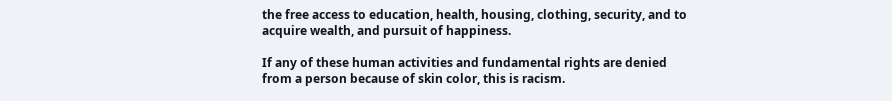the free access to education, health, housing, clothing, security, and to acquire wealth, and pursuit of happiness.

If any of these human activities and fundamental rights are denied from a person because of skin color, this is racism.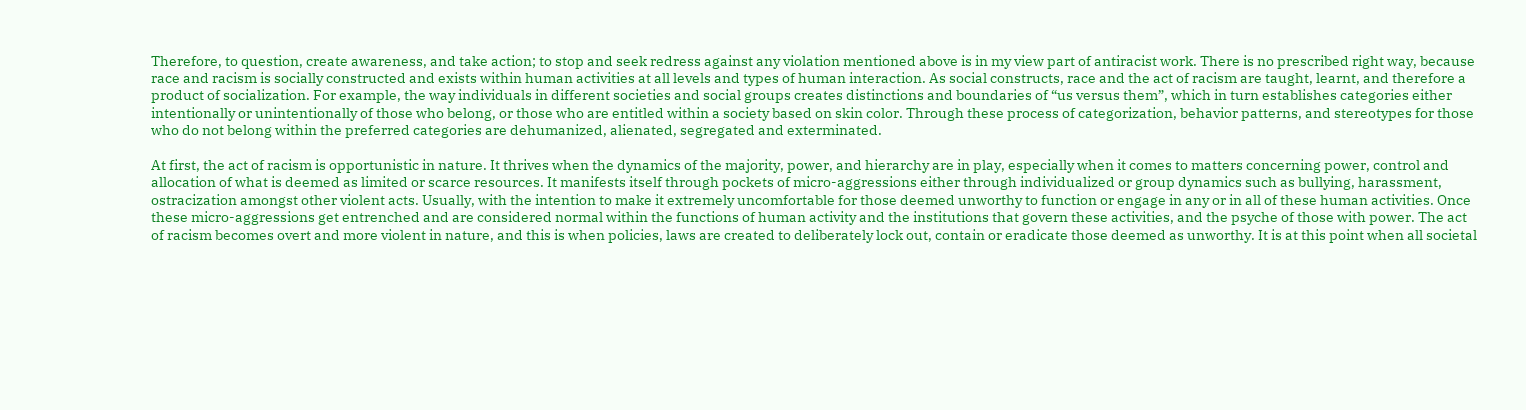Therefore, to question, create awareness, and take action; to stop and seek redress against any violation mentioned above is in my view part of antiracist work. There is no prescribed right way, because race and racism is socially constructed and exists within human activities at all levels and types of human interaction. As social constructs, race and the act of racism are taught, learnt, and therefore a product of socialization. For example, the way individuals in different societies and social groups creates distinctions and boundaries of “us versus them”, which in turn establishes categories either intentionally or unintentionally of those who belong, or those who are entitled within a society based on skin color. Through these process of categorization, behavior patterns, and stereotypes for those who do not belong within the preferred categories are dehumanized, alienated, segregated and exterminated.

At first, the act of racism is opportunistic in nature. It thrives when the dynamics of the majority, power, and hierarchy are in play, especially when it comes to matters concerning power, control and allocation of what is deemed as limited or scarce resources. It manifests itself through pockets of micro-aggressions either through individualized or group dynamics such as bullying, harassment, ostracization amongst other violent acts. Usually, with the intention to make it extremely uncomfortable for those deemed unworthy to function or engage in any or in all of these human activities. Once these micro-aggressions get entrenched and are considered normal within the functions of human activity and the institutions that govern these activities, and the psyche of those with power. The act of racism becomes overt and more violent in nature, and this is when policies, laws are created to deliberately lock out, contain or eradicate those deemed as unworthy. It is at this point when all societal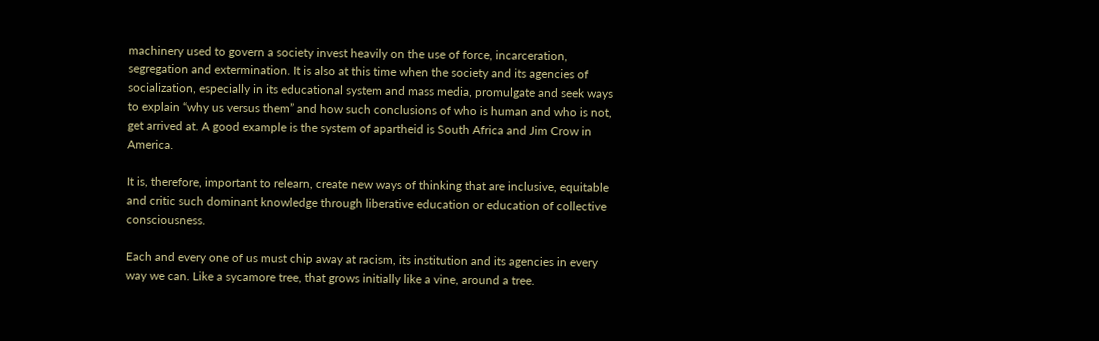machinery used to govern a society invest heavily on the use of force, incarceration, segregation and extermination. It is also at this time when the society and its agencies of socialization, especially in its educational system and mass media, promulgate and seek ways to explain “why us versus them” and how such conclusions of who is human and who is not, get arrived at. A good example is the system of apartheid is South Africa and Jim Crow in America.

It is, therefore, important to relearn, create new ways of thinking that are inclusive, equitable and critic such dominant knowledge through liberative education or education of collective consciousness.

Each and every one of us must chip away at racism, its institution and its agencies in every way we can. Like a sycamore tree, that grows initially like a vine, around a tree.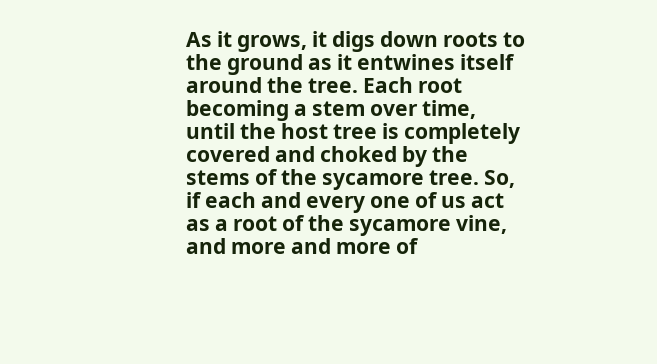As it grows, it digs down roots to the ground as it entwines itself around the tree. Each root becoming a stem over time, until the host tree is completely covered and choked by the stems of the sycamore tree. So, if each and every one of us act as a root of the sycamore vine, and more and more of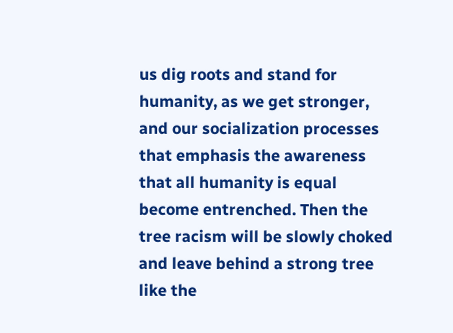us dig roots and stand for humanity, as we get stronger, and our socialization processes that emphasis the awareness that all humanity is equal become entrenched. Then the tree racism will be slowly choked and leave behind a strong tree like the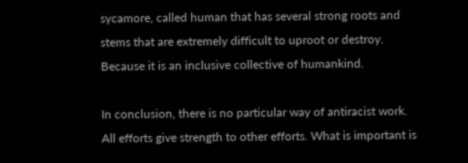sycamore, called human that has several strong roots and stems that are extremely difficult to uproot or destroy. Because it is an inclusive collective of humankind.

In conclusion, there is no particular way of antiracist work. All efforts give strength to other efforts. What is important is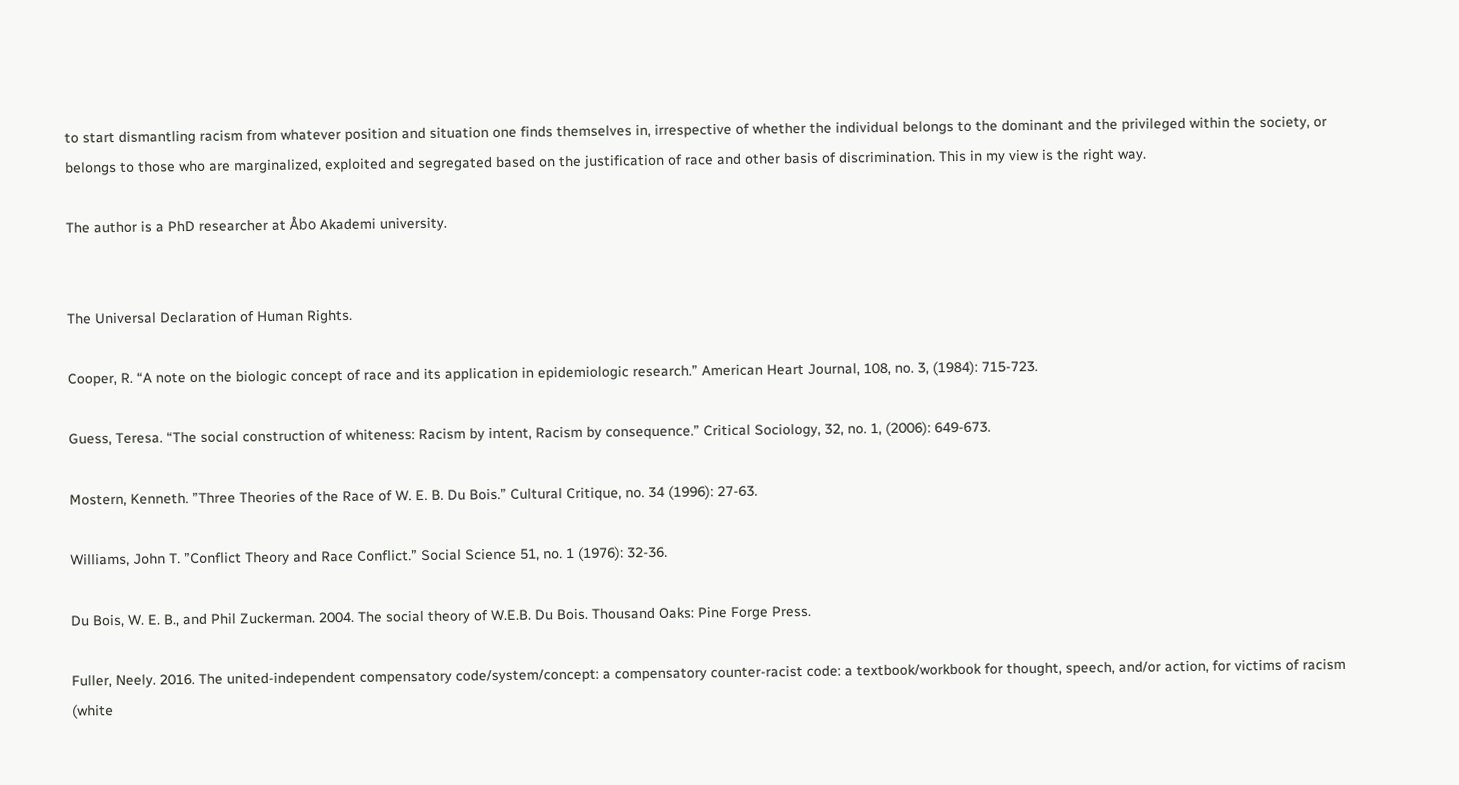to start dismantling racism from whatever position and situation one finds themselves in, irrespective of whether the individual belongs to the dominant and the privileged within the society, or belongs to those who are marginalized, exploited and segregated based on the justification of race and other basis of discrimination. This in my view is the right way.

The author is a PhD researcher at Åbo Akademi university.


The Universal Declaration of Human Rights.

Cooper, R. “A note on the biologic concept of race and its application in epidemiologic research.” American Heart Journal, 108, no. 3, (1984): 715-723.

Guess, Teresa. “The social construction of whiteness: Racism by intent, Racism by consequence.” Critical Sociology, 32, no. 1, (2006): 649-673.

Mostern, Kenneth. ”Three Theories of the Race of W. E. B. Du Bois.” Cultural Critique, no. 34 (1996): 27-63.

Williams, John T. ”Conflict Theory and Race Conflict.” Social Science 51, no. 1 (1976): 32-36.

Du Bois, W. E. B., and Phil Zuckerman. 2004. The social theory of W.E.B. Du Bois. Thousand Oaks: Pine Forge Press.

Fuller, Neely. 2016. The united-independent compensatory code/system/concept: a compensatory counter-racist code: a textbook/workbook for thought, speech, and/or action, for victims of racism (white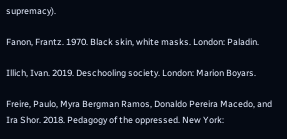supremacy).

Fanon, Frantz. 1970. Black skin, white masks. London: Paladin.

Illich, Ivan. 2019. Deschooling society. London: Marion Boyars.

Freire, Paulo, Myra Bergman Ramos, Donaldo Pereira Macedo, and Ira Shor. 2018. Pedagogy of the oppressed. New York: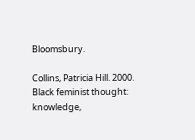Bloomsbury.

Collins, Patricia Hill. 2000. Black feminist thought: knowledge,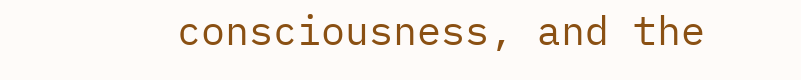consciousness, and the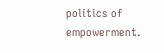politics of empowerment.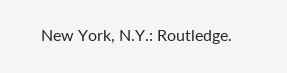New York, N.Y.: Routledge.